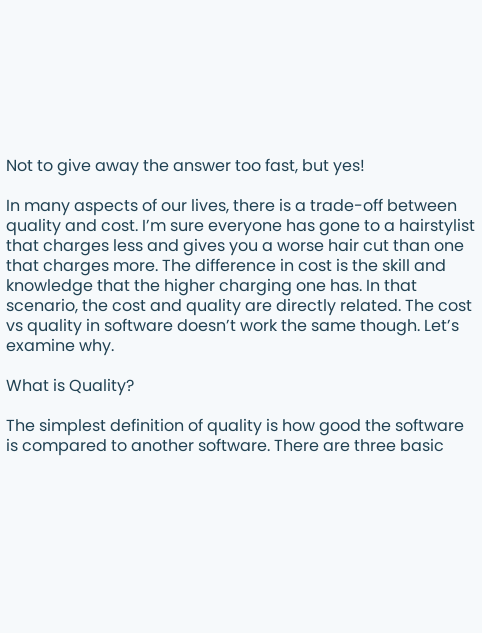Not to give away the answer too fast, but yes!

In many aspects of our lives, there is a trade-off between quality and cost. I’m sure everyone has gone to a hairstylist that charges less and gives you a worse hair cut than one that charges more. The difference in cost is the skill and knowledge that the higher charging one has. In that scenario, the cost and quality are directly related. The cost vs quality in software doesn’t work the same though. Let’s examine why.

What is Quality?

The simplest definition of quality is how good the software is compared to another software. There are three basic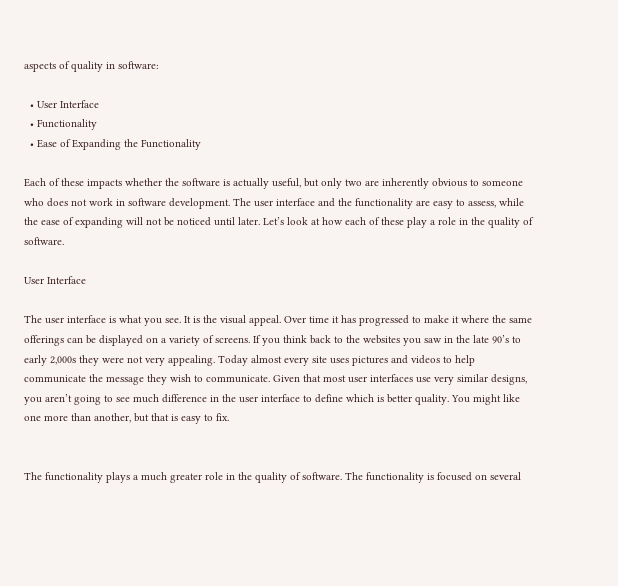aspects of quality in software:

  • User Interface
  • Functionality
  • Ease of Expanding the Functionality

Each of these impacts whether the software is actually useful, but only two are inherently obvious to someone who does not work in software development. The user interface and the functionality are easy to assess, while the ease of expanding will not be noticed until later. Let’s look at how each of these play a role in the quality of software.

User Interface

The user interface is what you see. It is the visual appeal. Over time it has progressed to make it where the same offerings can be displayed on a variety of screens. If you think back to the websites you saw in the late 90’s to early 2,000s they were not very appealing. Today almost every site uses pictures and videos to help communicate the message they wish to communicate. Given that most user interfaces use very similar designs, you aren’t going to see much difference in the user interface to define which is better quality. You might like one more than another, but that is easy to fix.


The functionality plays a much greater role in the quality of software. The functionality is focused on several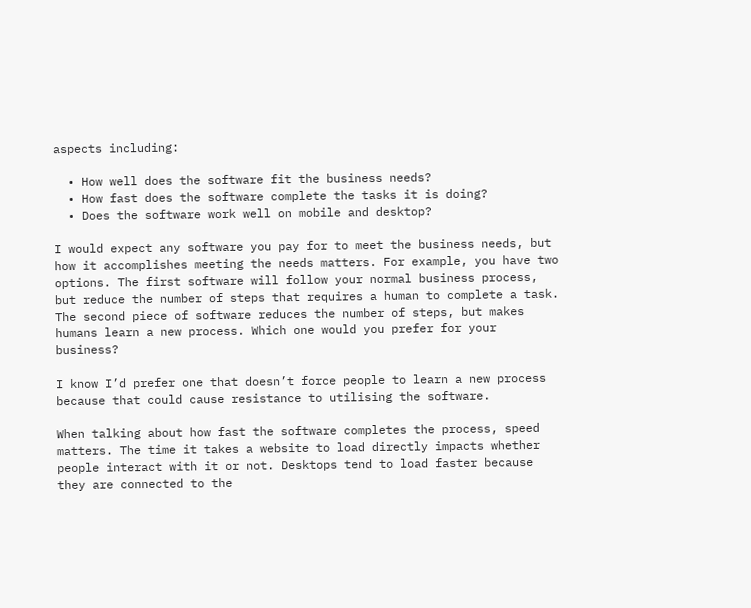aspects including:

  • How well does the software fit the business needs?
  • How fast does the software complete the tasks it is doing?
  • Does the software work well on mobile and desktop?

I would expect any software you pay for to meet the business needs, but how it accomplishes meeting the needs matters. For example, you have two options. The first software will follow your normal business process, but reduce the number of steps that requires a human to complete a task. The second piece of software reduces the number of steps, but makes humans learn a new process. Which one would you prefer for your business?

I know I’d prefer one that doesn’t force people to learn a new process because that could cause resistance to utilising the software.

When talking about how fast the software completes the process, speed matters. The time it takes a website to load directly impacts whether people interact with it or not. Desktops tend to load faster because they are connected to the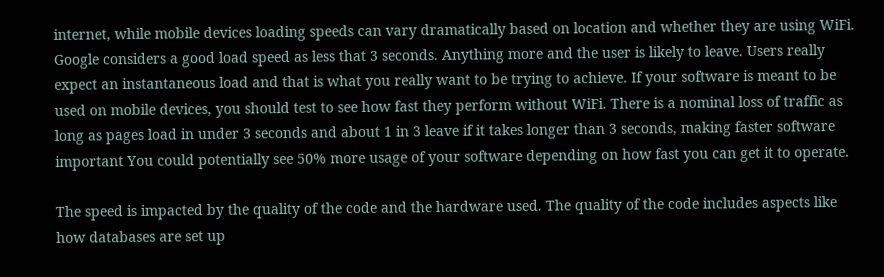internet, while mobile devices loading speeds can vary dramatically based on location and whether they are using WiFi. Google considers a good load speed as less that 3 seconds. Anything more and the user is likely to leave. Users really expect an instantaneous load and that is what you really want to be trying to achieve. If your software is meant to be used on mobile devices, you should test to see how fast they perform without WiFi. There is a nominal loss of traffic as long as pages load in under 3 seconds and about 1 in 3 leave if it takes longer than 3 seconds, making faster software important You could potentially see 50% more usage of your software depending on how fast you can get it to operate.

The speed is impacted by the quality of the code and the hardware used. The quality of the code includes aspects like how databases are set up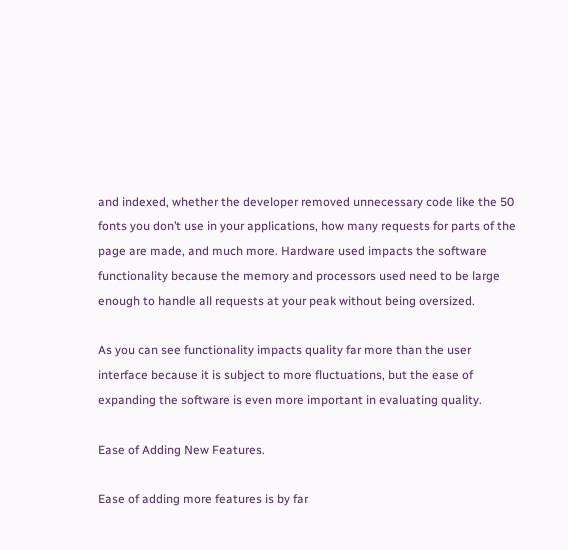and indexed, whether the developer removed unnecessary code like the 50 fonts you don’t use in your applications, how many requests for parts of the page are made, and much more. Hardware used impacts the software functionality because the memory and processors used need to be large enough to handle all requests at your peak without being oversized.

As you can see functionality impacts quality far more than the user interface because it is subject to more fluctuations, but the ease of expanding the software is even more important in evaluating quality.

Ease of Adding New Features.

Ease of adding more features is by far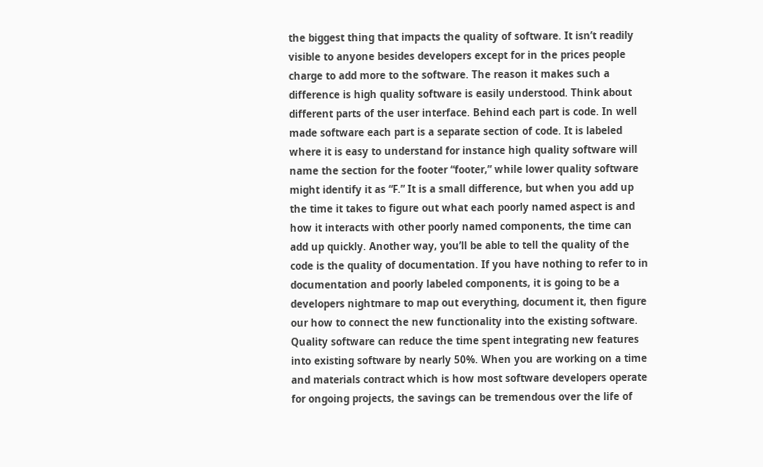the biggest thing that impacts the quality of software. It isn’t readily visible to anyone besides developers except for in the prices people charge to add more to the software. The reason it makes such a difference is high quality software is easily understood. Think about different parts of the user interface. Behind each part is code. In well made software each part is a separate section of code. It is labeled where it is easy to understand for instance high quality software will name the section for the footer “footer,” while lower quality software might identify it as “F.” It is a small difference, but when you add up the time it takes to figure out what each poorly named aspect is and how it interacts with other poorly named components, the time can add up quickly. Another way, you’ll be able to tell the quality of the code is the quality of documentation. If you have nothing to refer to in documentation and poorly labeled components, it is going to be a developers nightmare to map out everything, document it, then figure our how to connect the new functionality into the existing software. Quality software can reduce the time spent integrating new features into existing software by nearly 50%. When you are working on a time and materials contract which is how most software developers operate for ongoing projects, the savings can be tremendous over the life of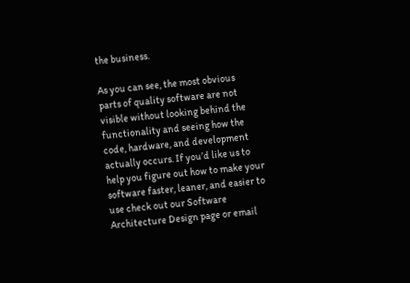the business.

As you can see, the most obvious parts of quality software are not visible without looking behind the functionality and seeing how the code, hardware, and development actually occurs. If you’d like us to help you figure out how to make your software faster, leaner, and easier to use check out our Software Architecture Design page or email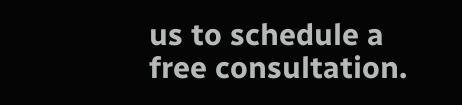us to schedule a free consultation.